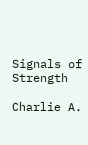Signals of Strength

Charlie A.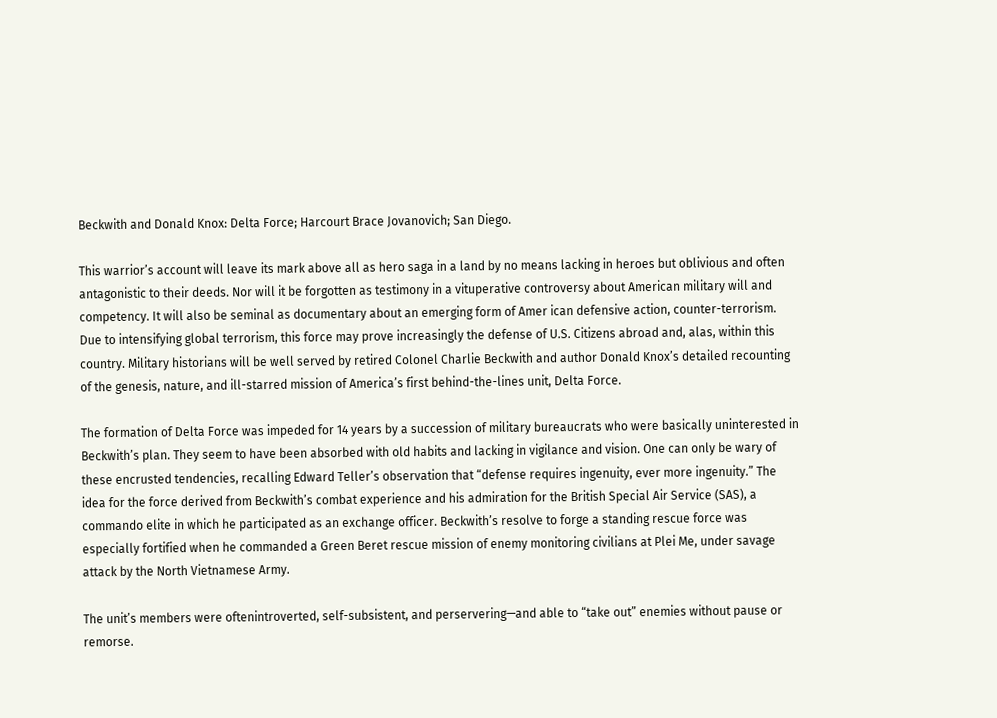Beckwith and Donald Knox: Delta Force; Harcourt Brace Jovanovich; San Diego.

This warrior’s account will leave its mark above all as hero saga in a land by no means lacking in heroes but oblivious and often antagonistic to their deeds. Nor will it be forgotten as testimony in a vituperative controversy about American military will and competency. It will also be seminal as documentary about an emerging form of Amer ican defensive action, counter-terrorism. Due to intensifying global terrorism, this force may prove increasingly the defense of U.S. Citizens abroad and, alas, within this country. Military historians will be well served by retired Colonel Charlie Beckwith and author Donald Knox’s detailed recounting of the genesis, nature, and ill-starred mission of America’s first behind-the-lines unit, Delta Force.

The formation of Delta Force was impeded for 14 years by a succession of military bureaucrats who were basically uninterested in Beckwith’s plan. They seem to have been absorbed with old habits and lacking in vigilance and vision. One can only be wary of these encrusted tendencies, recalling Edward Teller’s observation that “defense requires ingenuity, ever more ingenuity.” The idea for the force derived from Beckwith’s combat experience and his admiration for the British Special Air Service (SAS), a commando elite in which he participated as an exchange officer. Beckwith’s resolve to forge a standing rescue force was especially fortified when he commanded a Green Beret rescue mission of enemy monitoring civilians at Plei Me, under savage attack by the North Vietnamese Army.

The unit’s members were oftenintroverted, self-subsistent, and perservering—and able to “take out” enemies without pause or remorse.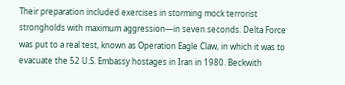Their preparation included exercises in storming mock terrorist strongholds with maximum aggression—in seven seconds. Delta Force was put to a real test, known as Operation Eagle Claw, in which it was to evacuate the 52 U.S. Embassy hostages in Iran in 1980. Beckwith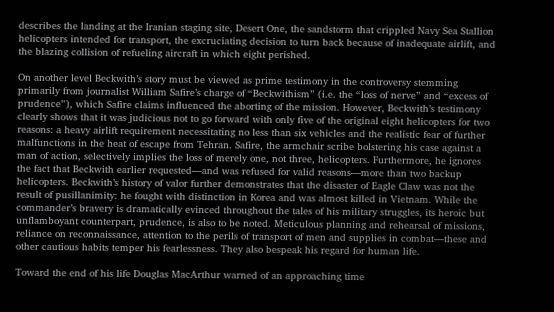describes the landing at the Iranian staging site, Desert One, the sandstorm that crippled Navy Sea Stallion helicopters intended for transport, the excruciating decision to turn back because of inadequate airlift, and the blazing collision of refueling aircraft in which eight perished.

On another level Beckwith’s story must be viewed as prime testimony in the controversy stemming primarily from journalist William Safire’s charge of “Beckwithism” (i.e. the “loss of nerve” and “excess of prudence”), which Safire claims influenced the aborting of the mission. However, Beckwith’s testimony clearly shows that it was judicious not to go forward with only five of the original eight helicopters for two reasons: a heavy airlift requirement necessitating no less than six vehicles and the realistic fear of further malfunctions in the heat of escape from Tehran. Safire, the armchair scribe bolstering his case against a man of action, selectively implies the loss of merely one, not three, helicopters. Furthermore, he ignores the fact that Beckwith earlier requested—and was refused for valid reasons—more than two backup helicopters. Beckwith’s history of valor further demonstrates that the disaster of Eagle Claw was not the result of pusillanimity: he fought with distinction in Korea and was almost killed in Vietnam. While the commander’s bravery is dramatically evinced throughout the tales of his military struggles, its heroic but unflamboyant counterpart, prudence, is also to be noted. Meticulous planning and rehearsal of missions, reliance on reconnaissance, attention to the perils of transport of men and supplies in combat—these and other cautious habits temper his fearlessness. They also bespeak his regard for human life.

Toward the end of his life Douglas MacArthur warned of an approaching time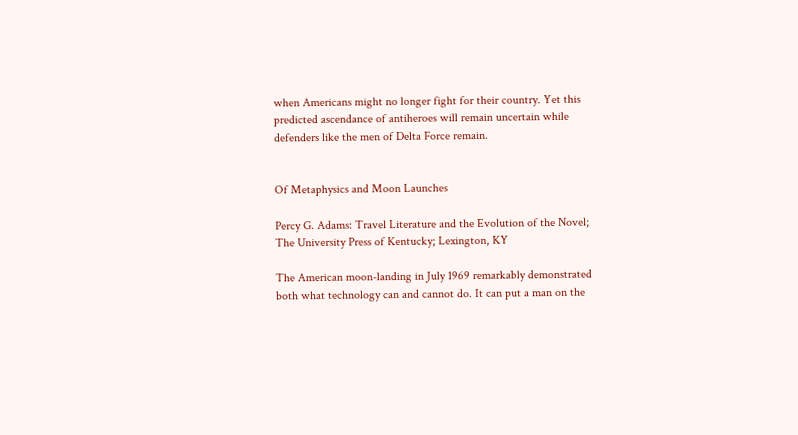when Americans might no longer fight for their country. Yet this predicted ascendance of antiheroes will remain uncertain while defenders like the men of Delta Force remain.


Of Metaphysics and Moon Launches

Percy G. Adams: Travel Literature and the Evolution of the Novel; The University Press of Kentucky; Lexington, KY

The American moon-landing in July 1969 remarkably demonstrated both what technology can and cannot do. It can put a man on the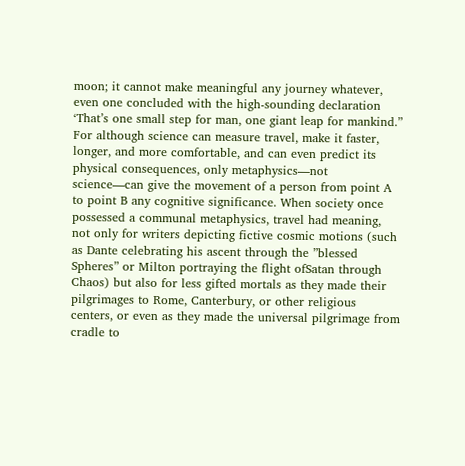moon; it cannot make meaningful any journey whatever, even one concluded with the high-sounding declaration ‘That’s one small step for man, one giant leap for mankind.” For although science can measure travel, make it faster, longer, and more comfortable, and can even predict its physical consequences, only metaphysics—not science—can give the movement of a person from point A to point B any cognitive significance. When society once possessed a communal metaphysics, travel had meaning, not only for writers depicting fictive cosmic motions (such as Dante celebrating his ascent through the ”blessed Spheres” or Milton portraying the flight ofSatan through Chaos) but also for less gifted mortals as they made their pilgrimages to Rome, Canterbury, or other religious centers, or even as they made the universal pilgrimage from cradle to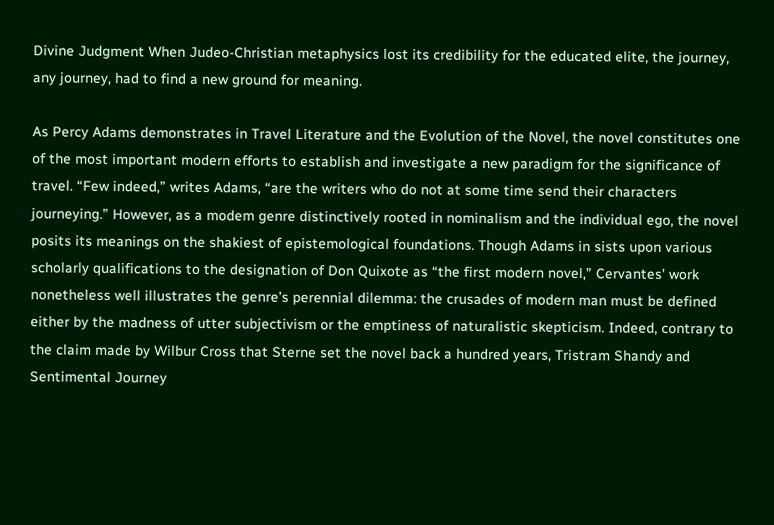Divine Judgment When Judeo-Christian metaphysics lost its credibility for the educated elite, the journey, any journey, had to find a new ground for meaning.

As Percy Adams demonstrates in Travel Literature and the Evolution of the Novel, the novel constitutes one of the most important modern efforts to establish and investigate a new paradigm for the significance of travel. “Few indeed,” writes Adams, “are the writers who do not at some time send their characters journeying.” However, as a modem genre distinctively rooted in nominalism and the individual ego, the novel posits its meanings on the shakiest of epistemological foundations. Though Adams in sists upon various scholarly qualifications to the designation of Don Quixote as “the first modern novel,” Cervantes’ work nonetheless well illustrates the genre’s perennial dilemma: the crusades of modern man must be defined either by the madness of utter subjectivism or the emptiness of naturalistic skepticism. Indeed, contrary to the claim made by Wilbur Cross that Sterne set the novel back a hundred years, Tristram Shandy and Sentimental Journey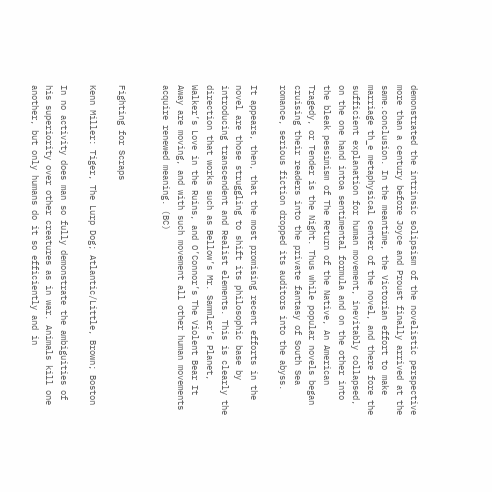demonstrated the intrinsic solipsism of the novelistic perspective more than a century before Joyce and Proust finally arrived at the same.conclusion. In the meantime, the Victorian effort to make marriage th_e metaphysical center of the novel, and there fore the sufficient explanation for human movement, inevitably collapsed, on the one hand intoa sentimental formula and on the other into the bleak pessimism of The Return of the Native, An American Tragedy, or Tender is the Night. Thus while popular novels began cruising their readers into the private fantasy of South Sea romance, serious fiction dropped its auditors into the abyss.

It appears, then, that the most promising recent efforts in the novel are those struggling to shift its philosophic base by introducing transcendent and Realist elements. This is clearly the direction that works such as Bellow’s Mr. Sammler’s Planet, Walker’s Love in the Ruins, and O’Connor’s The Violent Bear It Away are moving, and with such movement all other human movements acquire renewed meaning. (BC)


Fighting for Scraps

Kenn Miller: Tiger, The Lurp Dog; Atlantic/Little, Brown; Boston

In no activity does man so fully demonstrate the ambiguities of his superiority over other creatures as in war. Animals kill one another, but only humans do it so efficiently and in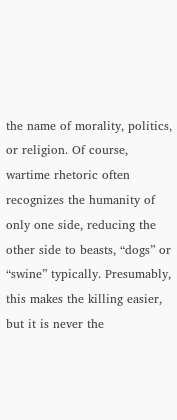the name of morality, politics, or religion. Of course, wartime rhetoric often recognizes the humanity of only one side, reducing the other side to beasts, “dogs” or “swine” typically. Presumably, this makes the killing easier, but it is never the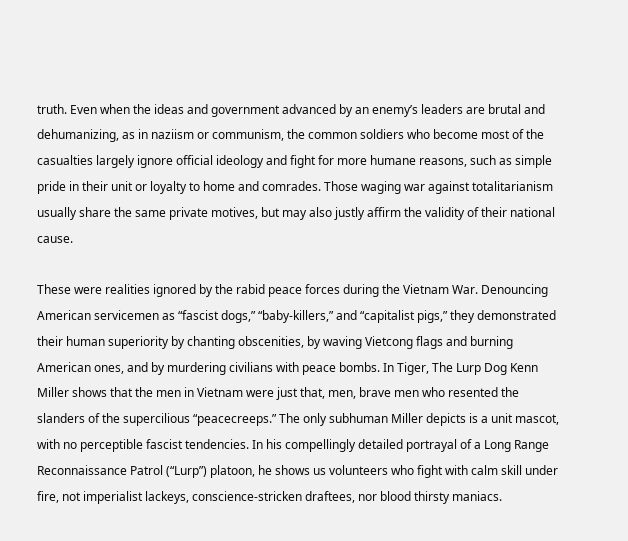truth. Even when the ideas and government advanced by an enemy’s leaders are brutal and dehumanizing, as in naziism or communism, the common soldiers who become most of the casualties largely ignore official ideology and fight for more humane reasons, such as simple pride in their unit or loyalty to home and comrades. Those waging war against totalitarianism usually share the same private motives, but may also justly affirm the validity of their national cause.

These were realities ignored by the rabid peace forces during the Vietnam War. Denouncing American servicemen as “fascist dogs,” “baby-killers,” and “capitalist pigs,” they demonstrated their human superiority by chanting obscenities, by waving Vietcong flags and burning American ones, and by murdering civilians with peace bombs. In Tiger, The Lurp Dog Kenn Miller shows that the men in Vietnam were just that, men, brave men who resented the slanders of the supercilious “peacecreeps.” The only subhuman Miller depicts is a unit mascot, with no perceptible fascist tendencies. In his compellingly detailed portrayal of a Long Range Reconnaissance Patrol (“Lurp”) platoon, he shows us volunteers who fight with calm skill under fire, not imperialist lackeys, conscience-stricken draftees, nor blood thirsty maniacs.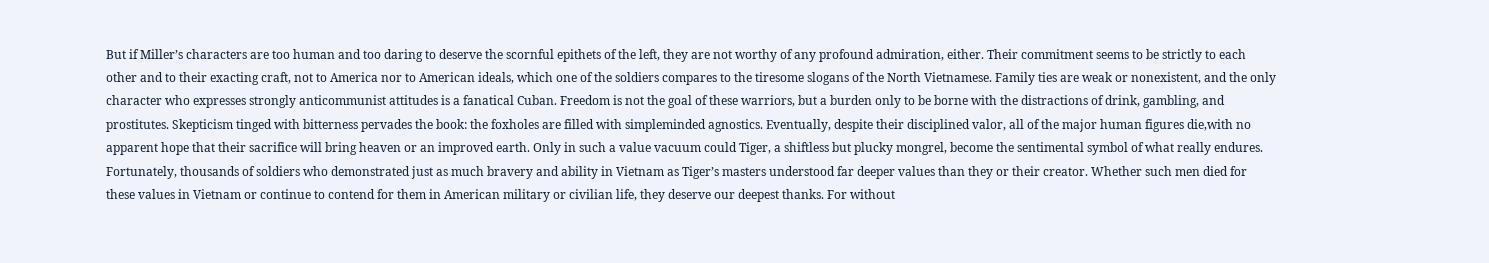But if Miller’s characters are too human and too daring to deserve the scornful epithets of the left, they are not worthy of any profound admiration, either. Their commitment seems to be strictly to each other and to their exacting craft, not to America nor to American ideals, which one of the soldiers compares to the tiresome slogans of the North Vietnamese. Family ties are weak or nonexistent, and the only character who expresses strongly anticommunist attitudes is a fanatical Cuban. Freedom is not the goal of these warriors, but a burden only to be borne with the distractions of drink, gambling, and prostitutes. Skepticism tinged with bitterness pervades the book: the foxholes are filled with simpleminded agnostics. Eventually, despite their disciplined valor, all of the major human figures die,with no apparent hope that their sacrifice will bring heaven or an improved earth. Only in such a value vacuum could Tiger, a shiftless but plucky mongrel, become the sentimental symbol of what really endures. Fortunately, thousands of soldiers who demonstrated just as much bravery and ability in Vietnam as Tiger’s masters understood far deeper values than they or their creator. Whether such men died for these values in Vietnam or continue to contend for them in American military or civilian life, they deserve our deepest thanks. For without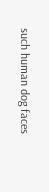such human dog faces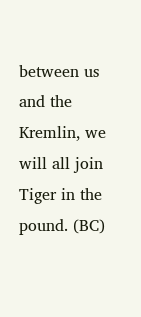between us and the Kremlin, we will all join Tiger in the pound. (BC)